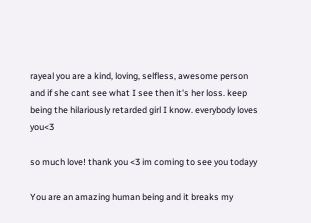rayeal you are a kind, loving, selfless, awesome person and if she cant see what I see then it's her loss. keep being the hilariously retarded girl I know. everybody loves you<3

so much love! thank you <3 im coming to see you todayy

You are an amazing human being and it breaks my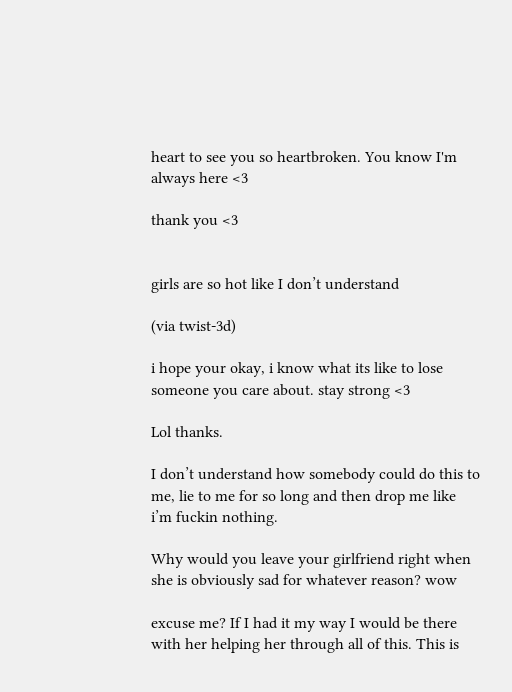heart to see you so heartbroken. You know I'm always here <3

thank you <3


girls are so hot like I don’t understand

(via twist-3d)

i hope your okay, i know what its like to lose someone you care about. stay strong <3

Lol thanks.

I don’t understand how somebody could do this to me, lie to me for so long and then drop me like i’m fuckin nothing.

Why would you leave your girlfriend right when she is obviously sad for whatever reason? wow

excuse me? If I had it my way I would be there with her helping her through all of this. This is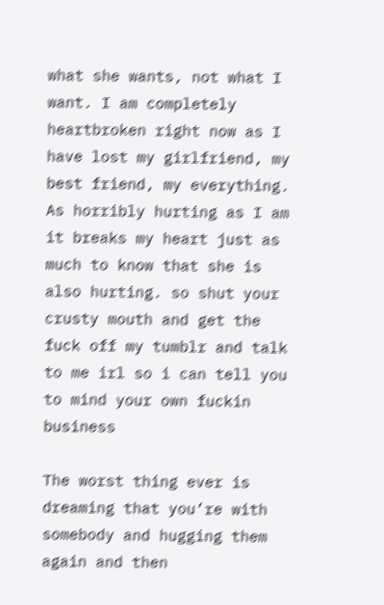what she wants, not what I want. I am completely heartbroken right now as I have lost my girlfriend, my best friend, my everything. As horribly hurting as I am it breaks my heart just as much to know that she is also hurting. so shut your crusty mouth and get the fuck off my tumblr and talk to me irl so i can tell you to mind your own fuckin business

The worst thing ever is dreaming that you’re with somebody and hugging them again and then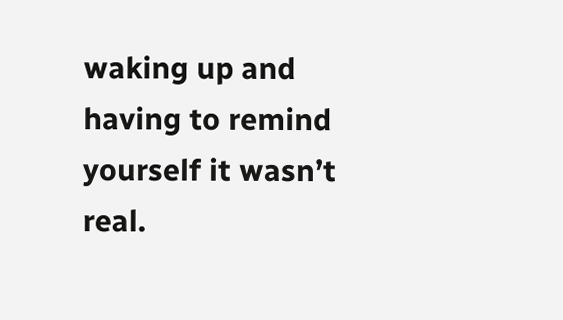waking up and having to remind yourself it wasn’t real.